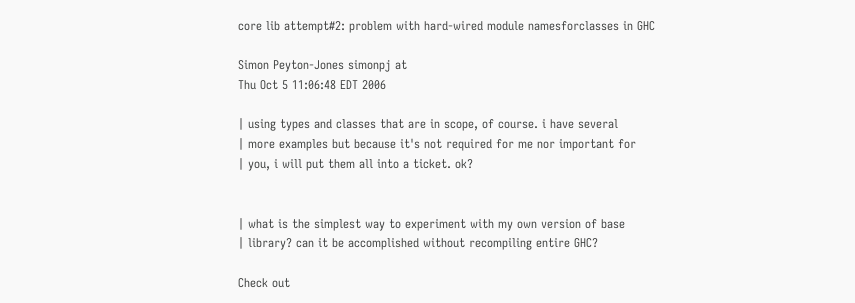core lib attempt#2: problem with hard-wired module namesforclasses in GHC

Simon Peyton-Jones simonpj at
Thu Oct 5 11:06:48 EDT 2006

| using types and classes that are in scope, of course. i have several
| more examples but because it's not required for me nor important for
| you, i will put them all into a ticket. ok?


| what is the simplest way to experiment with my own version of base
| library? can it be accomplished without recompiling entire GHC?

Check out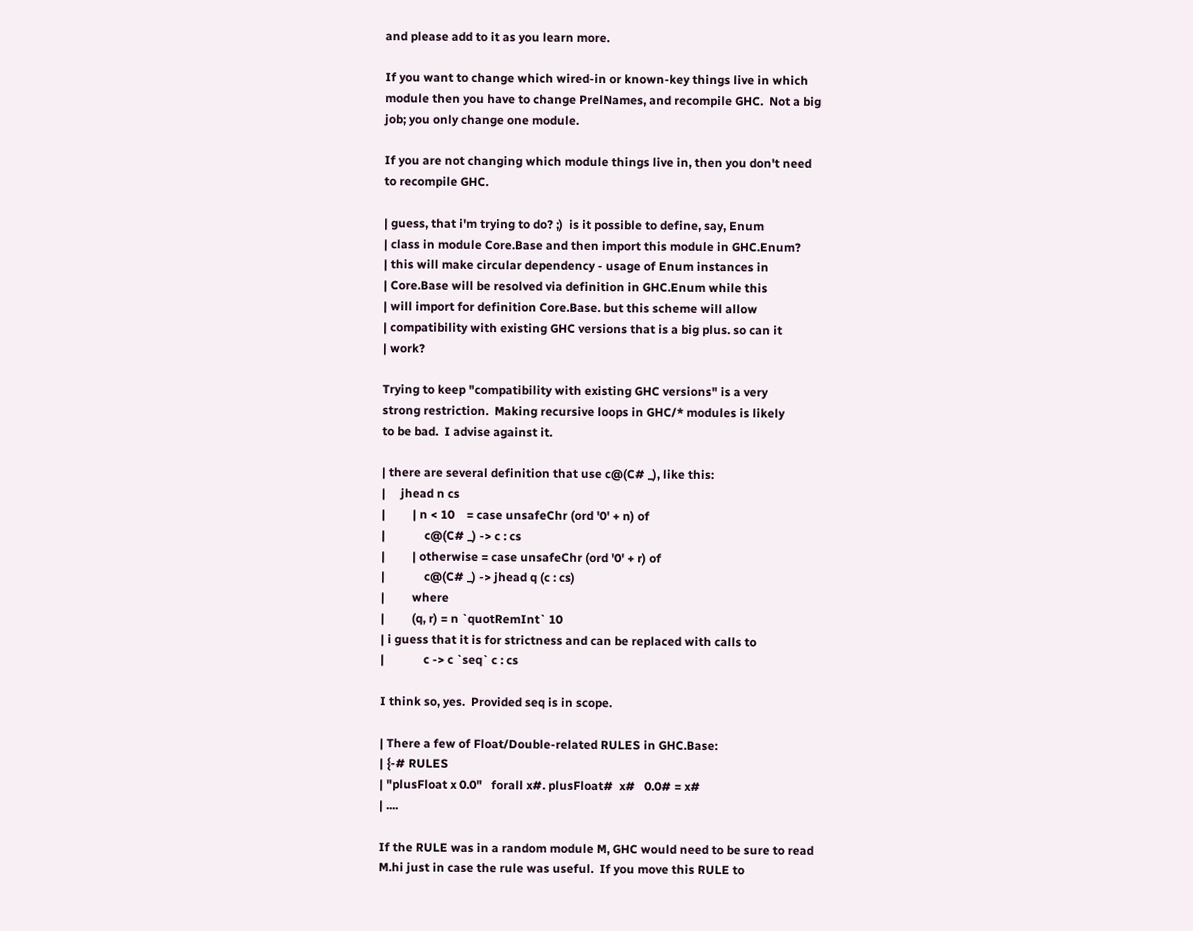and please add to it as you learn more.

If you want to change which wired-in or known-key things live in which
module then you have to change PrelNames, and recompile GHC.  Not a big
job; you only change one module.

If you are not changing which module things live in, then you don't need
to recompile GHC.

| guess, that i'm trying to do? ;)  is it possible to define, say, Enum
| class in module Core.Base and then import this module in GHC.Enum?
| this will make circular dependency - usage of Enum instances in
| Core.Base will be resolved via definition in GHC.Enum while this
| will import for definition Core.Base. but this scheme will allow
| compatibility with existing GHC versions that is a big plus. so can it
| work?

Trying to keep "compatibility with existing GHC versions" is a very
strong restriction.  Making recursive loops in GHC/* modules is likely
to be bad.  I advise against it.

| there are several definition that use c@(C# _), like this:
|     jhead n cs
|         | n < 10    = case unsafeChr (ord '0' + n) of
|             c@(C# _) -> c : cs
|         | otherwise = case unsafeChr (ord '0' + r) of
|             c@(C# _) -> jhead q (c : cs)
|         where
|         (q, r) = n `quotRemInt` 10
| i guess that it is for strictness and can be replaced with calls to
|             c -> c `seq` c : cs

I think so, yes.  Provided seq is in scope.

| There a few of Float/Double-related RULES in GHC.Base:
| {-# RULES
| "plusFloat x 0.0"   forall x#. plusFloat#  x#   0.0# = x#
| ....

If the RULE was in a random module M, GHC would need to be sure to read
M.hi just in case the rule was useful.  If you move this RULE to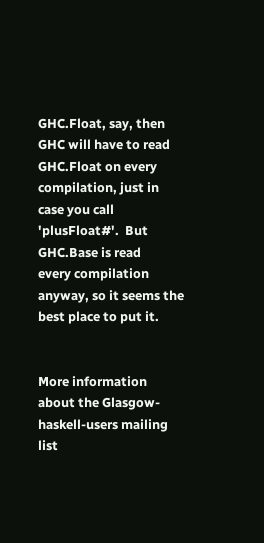GHC.Float, say, then GHC will have to read GHC.Float on every
compilation, just in case you call 'plusFloat#'.  But GHC.Base is read
every compilation anyway, so it seems the best place to put it.


More information about the Glasgow-haskell-users mailing list